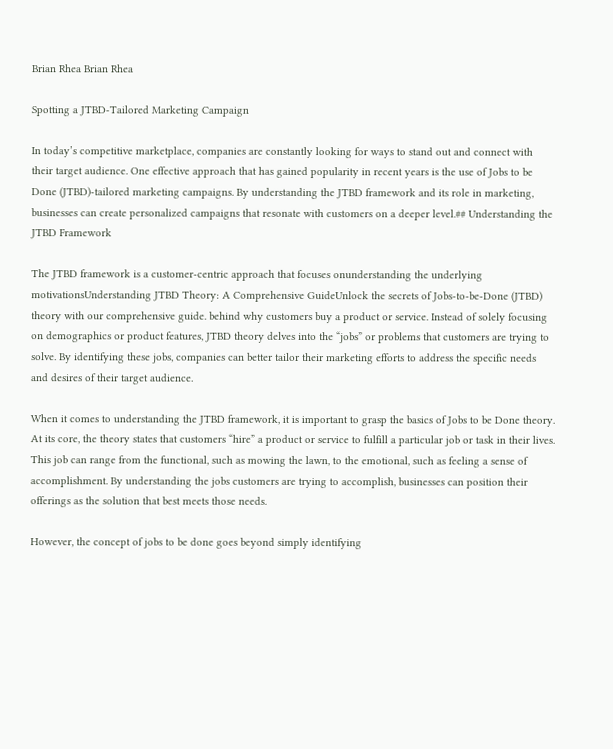Brian Rhea Brian Rhea

Spotting a JTBD-Tailored Marketing Campaign

In today’s competitive marketplace, companies are constantly looking for ways to stand out and connect with their target audience. One effective approach that has gained popularity in recent years is the use of Jobs to be Done (JTBD)-tailored marketing campaigns. By understanding the JTBD framework and its role in marketing, businesses can create personalized campaigns that resonate with customers on a deeper level.## Understanding the JTBD Framework

The JTBD framework is a customer-centric approach that focuses onunderstanding the underlying motivationsUnderstanding JTBD Theory: A Comprehensive GuideUnlock the secrets of Jobs-to-be-Done (JTBD) theory with our comprehensive guide. behind why customers buy a product or service. Instead of solely focusing on demographics or product features, JTBD theory delves into the “jobs” or problems that customers are trying to solve. By identifying these jobs, companies can better tailor their marketing efforts to address the specific needs and desires of their target audience.

When it comes to understanding the JTBD framework, it is important to grasp the basics of Jobs to be Done theory. At its core, the theory states that customers “hire” a product or service to fulfill a particular job or task in their lives. This job can range from the functional, such as mowing the lawn, to the emotional, such as feeling a sense of accomplishment. By understanding the jobs customers are trying to accomplish, businesses can position their offerings as the solution that best meets those needs.

However, the concept of jobs to be done goes beyond simply identifying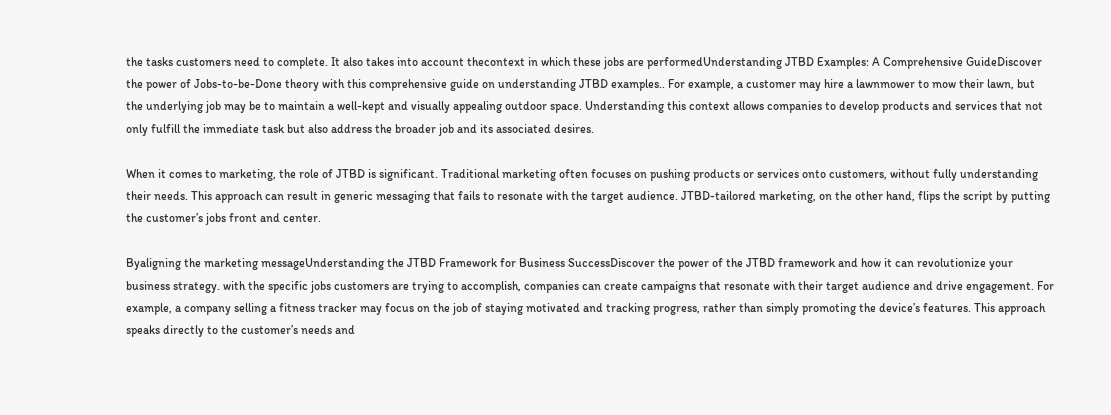the tasks customers need to complete. It also takes into account thecontext in which these jobs are performedUnderstanding JTBD Examples: A Comprehensive GuideDiscover the power of Jobs-to-be-Done theory with this comprehensive guide on understanding JTBD examples.. For example, a customer may hire a lawnmower to mow their lawn, but the underlying job may be to maintain a well-kept and visually appealing outdoor space. Understanding this context allows companies to develop products and services that not only fulfill the immediate task but also address the broader job and its associated desires.

When it comes to marketing, the role of JTBD is significant. Traditional marketing often focuses on pushing products or services onto customers, without fully understanding their needs. This approach can result in generic messaging that fails to resonate with the target audience. JTBD-tailored marketing, on the other hand, flips the script by putting the customer’s jobs front and center.

Byaligning the marketing messageUnderstanding the JTBD Framework for Business SuccessDiscover the power of the JTBD framework and how it can revolutionize your business strategy. with the specific jobs customers are trying to accomplish, companies can create campaigns that resonate with their target audience and drive engagement. For example, a company selling a fitness tracker may focus on the job of staying motivated and tracking progress, rather than simply promoting the device’s features. This approach speaks directly to the customer’s needs and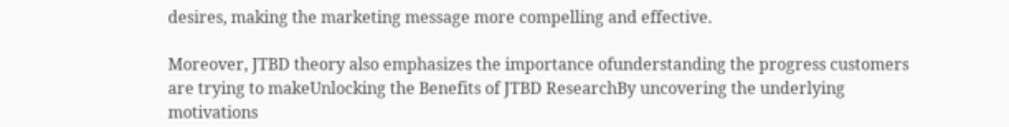desires, making the marketing message more compelling and effective.

Moreover, JTBD theory also emphasizes the importance ofunderstanding the progress customers are trying to makeUnlocking the Benefits of JTBD ResearchBy uncovering the underlying motivations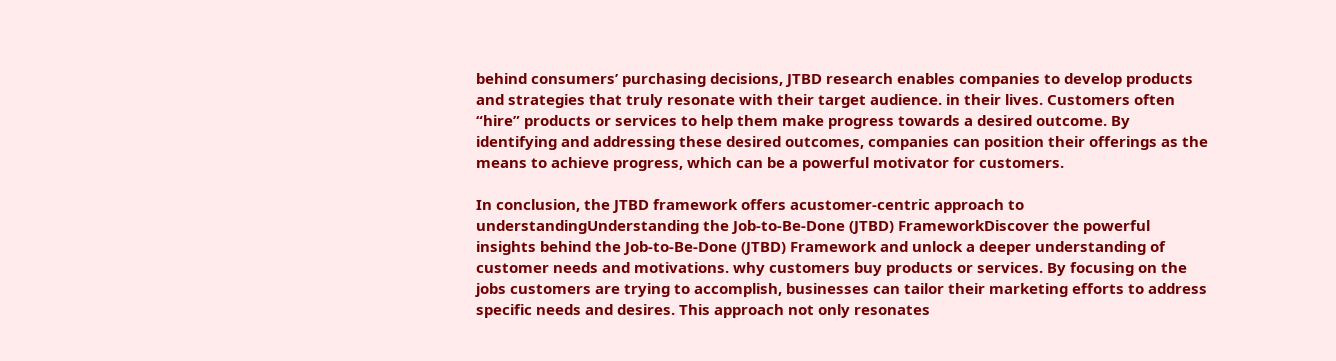behind consumers’ purchasing decisions, JTBD research enables companies to develop products and strategies that truly resonate with their target audience. in their lives. Customers often “hire” products or services to help them make progress towards a desired outcome. By identifying and addressing these desired outcomes, companies can position their offerings as the means to achieve progress, which can be a powerful motivator for customers.

In conclusion, the JTBD framework offers acustomer-centric approach to understandingUnderstanding the Job-to-Be-Done (JTBD) FrameworkDiscover the powerful insights behind the Job-to-Be-Done (JTBD) Framework and unlock a deeper understanding of customer needs and motivations. why customers buy products or services. By focusing on the jobs customers are trying to accomplish, businesses can tailor their marketing efforts to address specific needs and desires. This approach not only resonates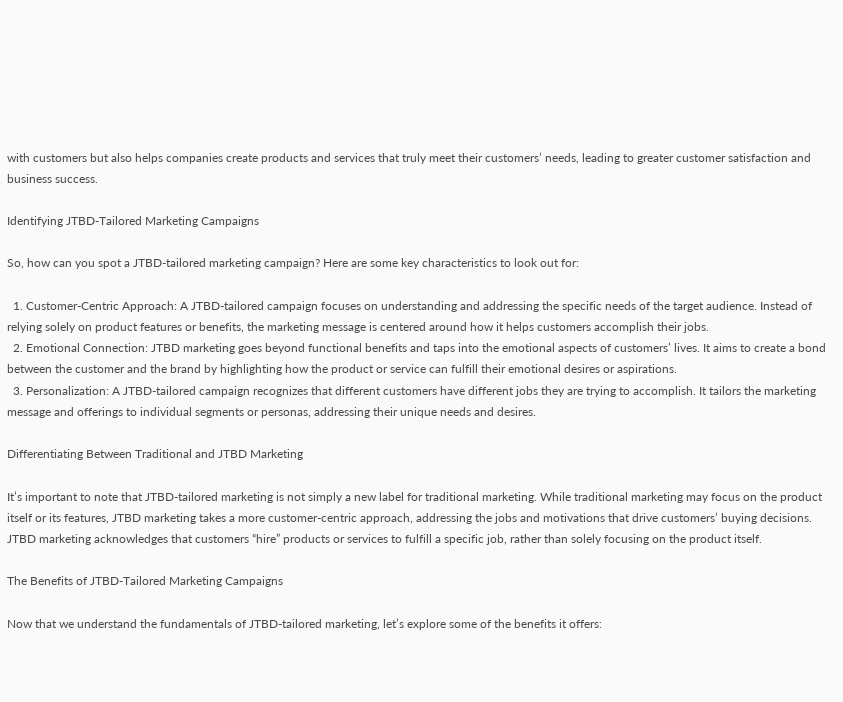with customers but also helps companies create products and services that truly meet their customers’ needs, leading to greater customer satisfaction and business success.

Identifying JTBD-Tailored Marketing Campaigns

So, how can you spot a JTBD-tailored marketing campaign? Here are some key characteristics to look out for:

  1. Customer-Centric Approach: A JTBD-tailored campaign focuses on understanding and addressing the specific needs of the target audience. Instead of relying solely on product features or benefits, the marketing message is centered around how it helps customers accomplish their jobs.
  2. Emotional Connection: JTBD marketing goes beyond functional benefits and taps into the emotional aspects of customers’ lives. It aims to create a bond between the customer and the brand by highlighting how the product or service can fulfill their emotional desires or aspirations.
  3. Personalization: A JTBD-tailored campaign recognizes that different customers have different jobs they are trying to accomplish. It tailors the marketing message and offerings to individual segments or personas, addressing their unique needs and desires.

Differentiating Between Traditional and JTBD Marketing

It’s important to note that JTBD-tailored marketing is not simply a new label for traditional marketing. While traditional marketing may focus on the product itself or its features, JTBD marketing takes a more customer-centric approach, addressing the jobs and motivations that drive customers’ buying decisions. JTBD marketing acknowledges that customers “hire” products or services to fulfill a specific job, rather than solely focusing on the product itself.

The Benefits of JTBD-Tailored Marketing Campaigns

Now that we understand the fundamentals of JTBD-tailored marketing, let’s explore some of the benefits it offers: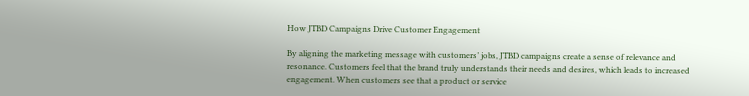How JTBD Campaigns Drive Customer Engagement

By aligning the marketing message with customers’ jobs, JTBD campaigns create a sense of relevance and resonance. Customers feel that the brand truly understands their needs and desires, which leads to increased engagement. When customers see that a product or service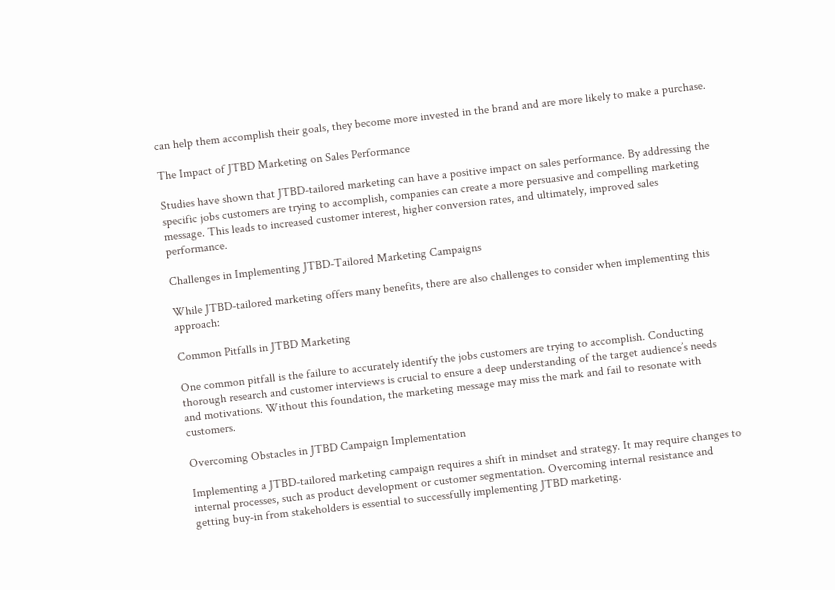can help them accomplish their goals, they become more invested in the brand and are more likely to make a purchase.

The Impact of JTBD Marketing on Sales Performance

Studies have shown that JTBD-tailored marketing can have a positive impact on sales performance. By addressing the specific jobs customers are trying to accomplish, companies can create a more persuasive and compelling marketing message. This leads to increased customer interest, higher conversion rates, and ultimately, improved sales performance.

Challenges in Implementing JTBD-Tailored Marketing Campaigns

While JTBD-tailored marketing offers many benefits, there are also challenges to consider when implementing this approach:

Common Pitfalls in JTBD Marketing

One common pitfall is the failure to accurately identify the jobs customers are trying to accomplish. Conducting thorough research and customer interviews is crucial to ensure a deep understanding of the target audience’s needs and motivations. Without this foundation, the marketing message may miss the mark and fail to resonate with customers.

Overcoming Obstacles in JTBD Campaign Implementation

Implementing a JTBD-tailored marketing campaign requires a shift in mindset and strategy. It may require changes to internal processes, such as product development or customer segmentation. Overcoming internal resistance and getting buy-in from stakeholders is essential to successfully implementing JTBD marketing.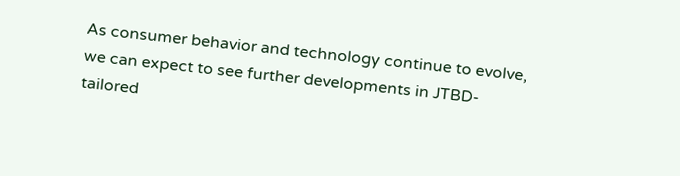As consumer behavior and technology continue to evolve, we can expect to see further developments in JTBD-tailored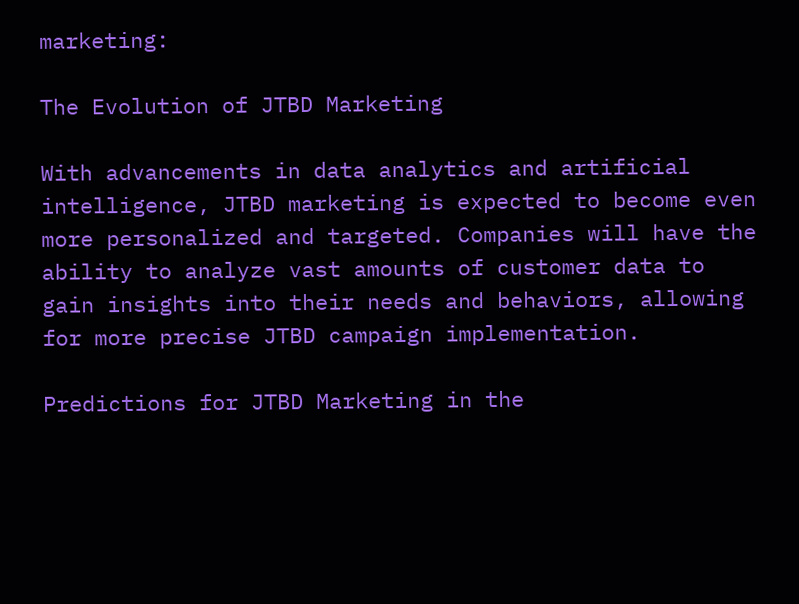marketing:

The Evolution of JTBD Marketing

With advancements in data analytics and artificial intelligence, JTBD marketing is expected to become even more personalized and targeted. Companies will have the ability to analyze vast amounts of customer data to gain insights into their needs and behaviors, allowing for more precise JTBD campaign implementation.

Predictions for JTBD Marketing in the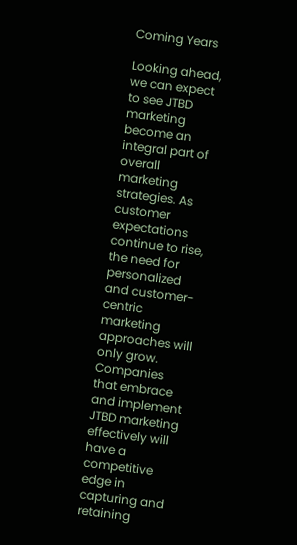Coming Years

Looking ahead, we can expect to see JTBD marketing become an integral part of overall marketing strategies. As customer expectations continue to rise, the need for personalized and customer-centric marketing approaches will only grow. Companies that embrace and implement JTBD marketing effectively will have a competitive edge in capturing and retaining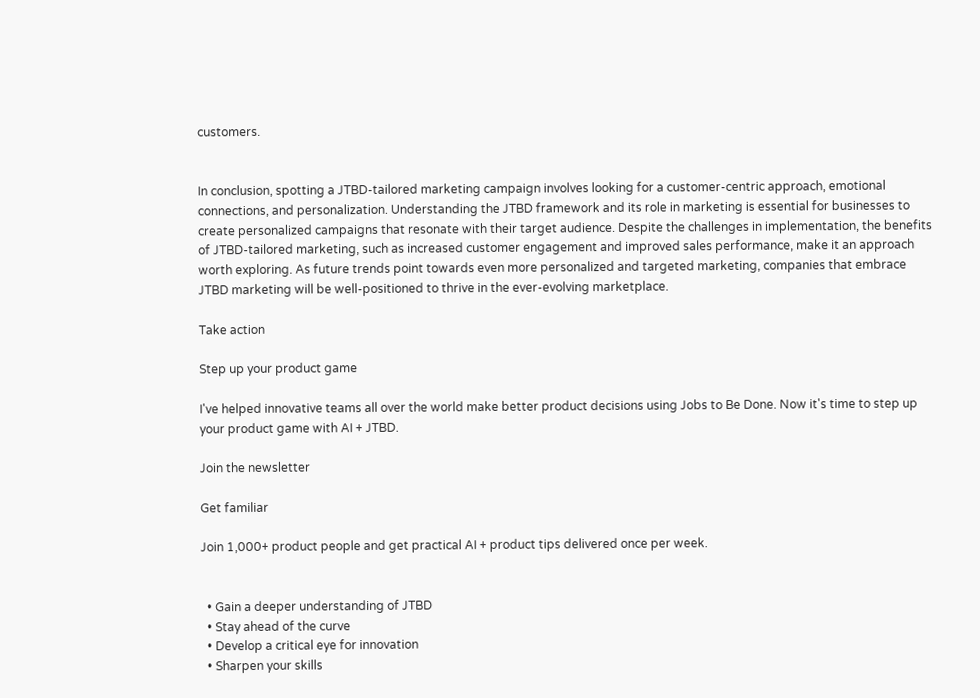customers.


In conclusion, spotting a JTBD-tailored marketing campaign involves looking for a customer-centric approach, emotional connections, and personalization. Understanding the JTBD framework and its role in marketing is essential for businesses to create personalized campaigns that resonate with their target audience. Despite the challenges in implementation, the benefits of JTBD-tailored marketing, such as increased customer engagement and improved sales performance, make it an approach worth exploring. As future trends point towards even more personalized and targeted marketing, companies that embrace JTBD marketing will be well-positioned to thrive in the ever-evolving marketplace.

Take action

Step up your product game

I've helped innovative teams all over the world make better product decisions using Jobs to Be Done. Now it's time to step up your product game with AI + JTBD.

Join the newsletter

Get familiar

Join 1,000+ product people and get practical AI + product tips delivered once per week.


  • Gain a deeper understanding of JTBD
  • Stay ahead of the curve
  • Develop a critical eye for innovation
  • Sharpen your skills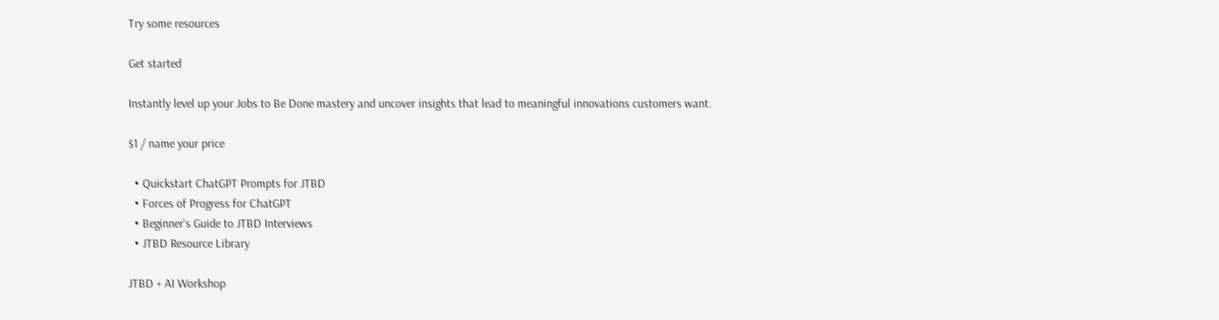Try some resources

Get started

Instantly level up your Jobs to Be Done mastery and uncover insights that lead to meaningful innovations customers want.

$1 / name your price

  • Quickstart ChatGPT Prompts for JTBD
  • Forces of Progress for ChatGPT
  • Beginner's Guide to JTBD Interviews
  • JTBD Resource Library

JTBD + AI Workshop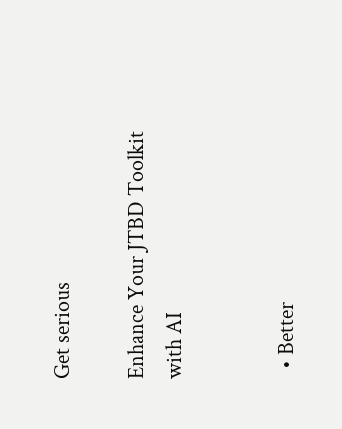Get serious

Enhance Your JTBD Toolkit with AI


  • Better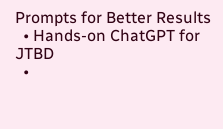Prompts for Better Results
  • Hands-on ChatGPT for JTBD
  •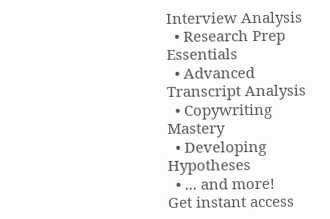Interview Analysis
  • Research Prep Essentials
  • Advanced Transcript Analysis
  • Copywriting Mastery
  • Developing Hypotheses
  • ... and more!
Get instant access